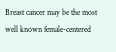Breast cancer may be the most well known female-centered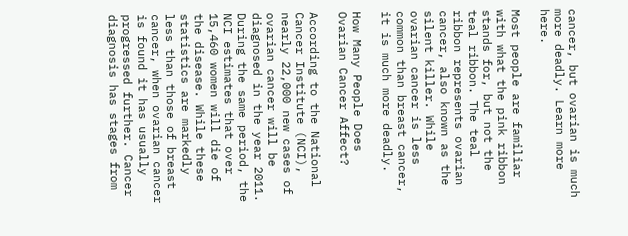cancer, but ovarian is much more deadly. Learn more here.

Most people are familiar with what the pink ribbon stands for, but not the teal ribbon. The teal ribbon represents ovarian cancer, also known as the silent killer. While ovarian cancer is less common than breast cancer, it is much more deadly.

How Many People Does Ovarian Cancer Affect?

According to the National Cancer Institute (NCI), nearly 22,000 new cases of ovarian cancer will be diagnosed in the year 2011. During the same period, the NCI estimates that over 15,460 women will die of the disease. While these statistics are markedly less than those of breast cancer, when ovarian cancer is found it has usually progressed further. Cancer diagnosis has stages from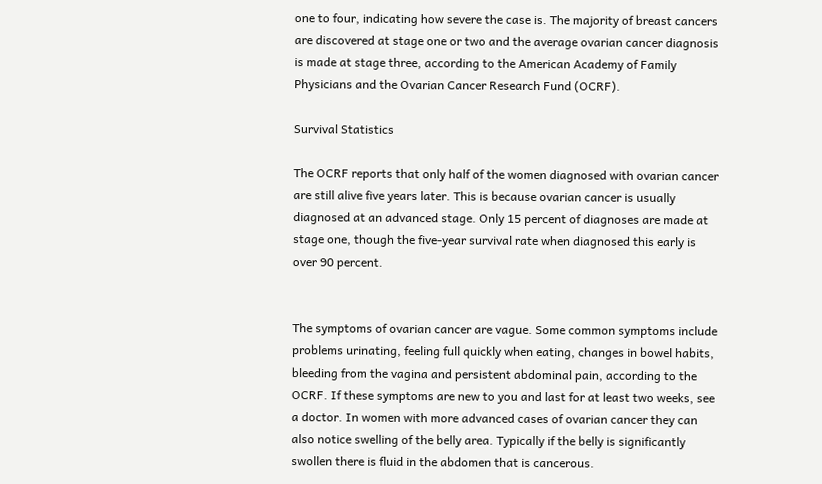one to four, indicating how severe the case is. The majority of breast cancers are discovered at stage one or two and the average ovarian cancer diagnosis is made at stage three, according to the American Academy of Family Physicians and the Ovarian Cancer Research Fund (OCRF).

Survival Statistics

The OCRF reports that only half of the women diagnosed with ovarian cancer are still alive five years later. This is because ovarian cancer is usually diagnosed at an advanced stage. Only 15 percent of diagnoses are made at stage one, though the five-year survival rate when diagnosed this early is over 90 percent.


The symptoms of ovarian cancer are vague. Some common symptoms include problems urinating, feeling full quickly when eating, changes in bowel habits, bleeding from the vagina and persistent abdominal pain, according to the OCRF. If these symptoms are new to you and last for at least two weeks, see a doctor. In women with more advanced cases of ovarian cancer they can also notice swelling of the belly area. Typically if the belly is significantly swollen there is fluid in the abdomen that is cancerous.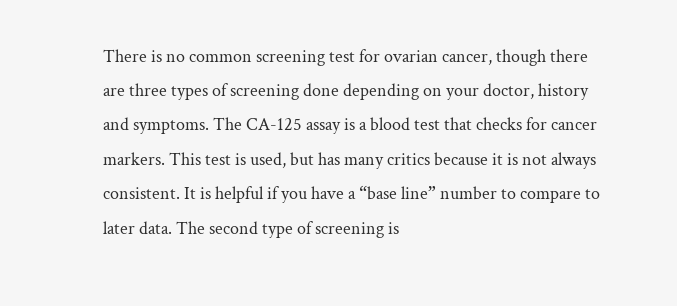There is no common screening test for ovarian cancer, though there are three types of screening done depending on your doctor, history and symptoms. The CA-125 assay is a blood test that checks for cancer markers. This test is used, but has many critics because it is not always consistent. It is helpful if you have a “base line” number to compare to later data. The second type of screening is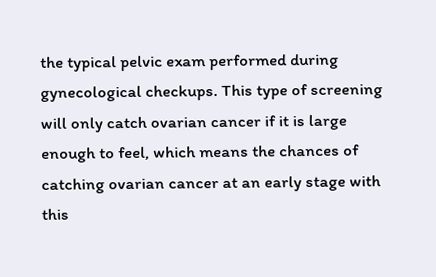the typical pelvic exam performed during gynecological checkups. This type of screening will only catch ovarian cancer if it is large enough to feel, which means the chances of catching ovarian cancer at an early stage with this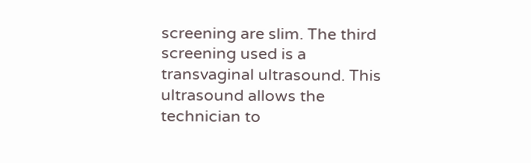screening are slim. The third screening used is a transvaginal ultrasound. This ultrasound allows the technician to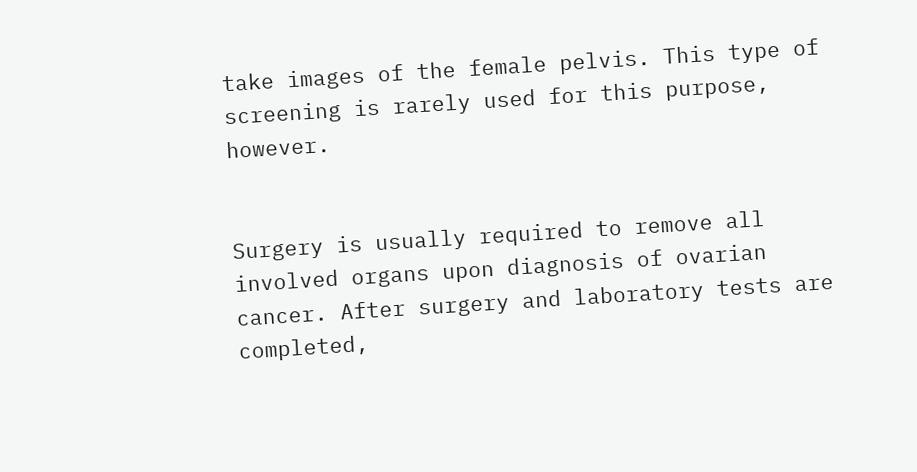take images of the female pelvis. This type of screening is rarely used for this purpose, however.


Surgery is usually required to remove all involved organs upon diagnosis of ovarian cancer. After surgery and laboratory tests are completed,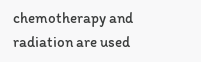chemotherapy and radiation are used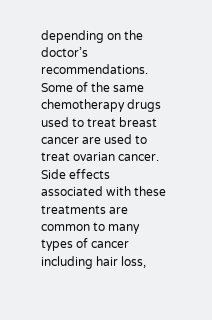depending on the doctor’s recommendations. Some of the same chemotherapy drugs used to treat breast cancer are used to treat ovarian cancer. Side effects associated with these treatments are common to many types of cancer including hair loss,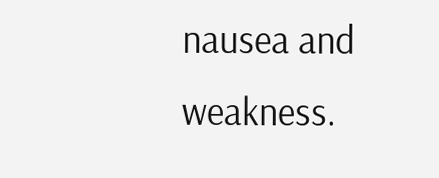nausea and weakness.